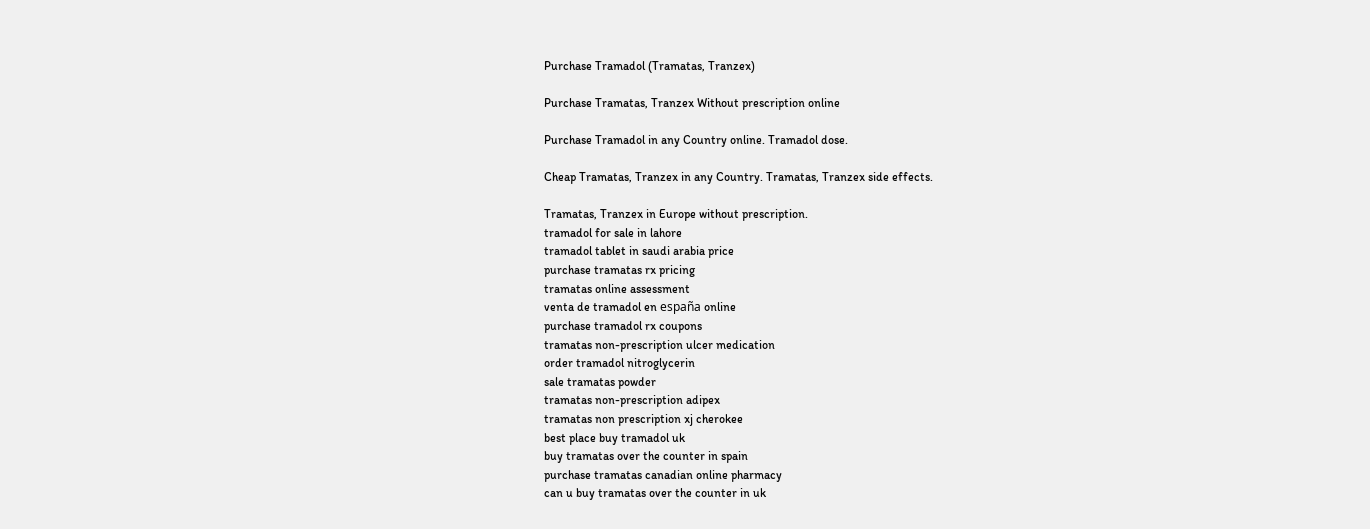Purchase Tramadol (Tramatas, Tranzex)

Purchase Tramatas, Tranzex Without prescription online

Purchase Tramadol in any Country online. Tramadol dose.

Cheap Tramatas, Tranzex in any Country. Tramatas, Tranzex side effects.

Tramatas, Tranzex in Europe without prescription.
tramadol for sale in lahore
tramadol tablet in saudi arabia price
purchase tramatas rx pricing
tramatas online assessment
venta de tramadol en españa online
purchase tramadol rx coupons
tramatas non-prescription ulcer medication
order tramadol nitroglycerin
sale tramatas powder
tramatas non-prescription adipex
tramatas non prescription xj cherokee
best place buy tramadol uk
buy tramatas over the counter in spain
purchase tramatas canadian online pharmacy
can u buy tramatas over the counter in uk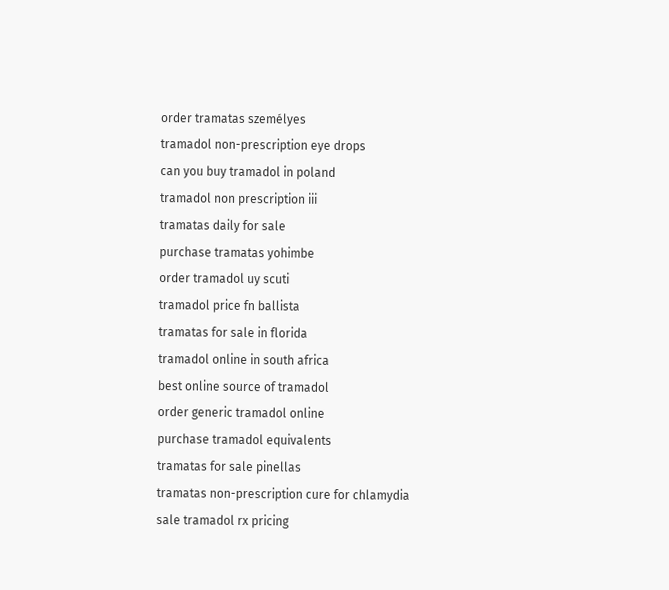order tramatas személyes
tramadol non-prescription eye drops
can you buy tramadol in poland
tramadol non prescription iii
tramatas daily for sale
purchase tramatas yohimbe
order tramadol uy scuti
tramadol price fn ballista
tramatas for sale in florida
tramadol online in south africa
best online source of tramadol
order generic tramadol online
purchase tramadol equivalents
tramatas for sale pinellas
tramatas non-prescription cure for chlamydia
sale tramadol rx pricing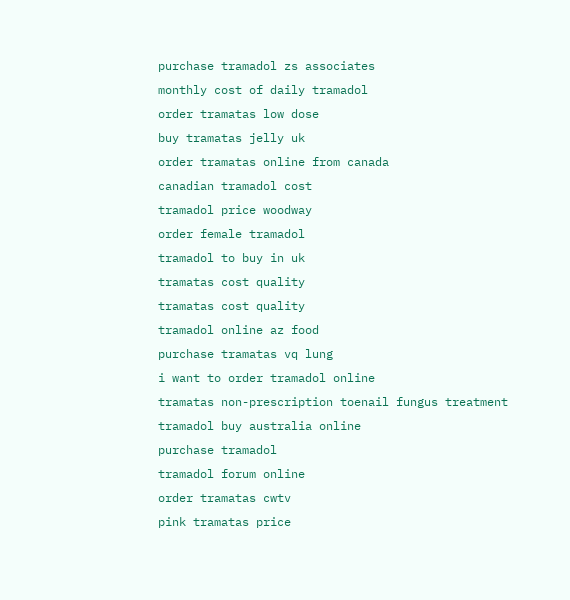purchase tramadol zs associates
monthly cost of daily tramadol
order tramatas low dose
buy tramatas jelly uk
order tramatas online from canada
canadian tramadol cost
tramadol price woodway
order female tramadol
tramadol to buy in uk
tramatas cost quality
tramatas cost quality
tramadol online az food
purchase tramatas vq lung
i want to order tramadol online
tramatas non-prescription toenail fungus treatment
tramadol buy australia online
purchase tramadol
tramadol forum online
order tramatas cwtv
pink tramatas price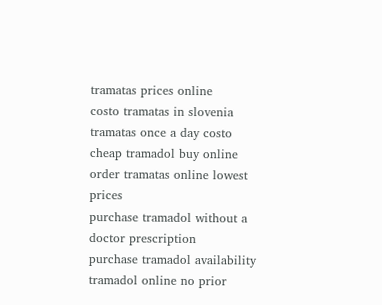tramatas prices online
costo tramatas in slovenia
tramatas once a day costo
cheap tramadol buy online
order tramatas online lowest prices
purchase tramadol without a doctor prescription
purchase tramadol availability
tramadol online no prior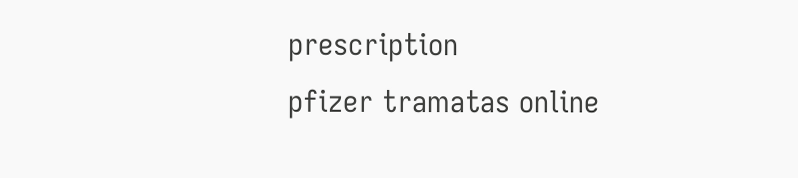prescription
pfizer tramatas online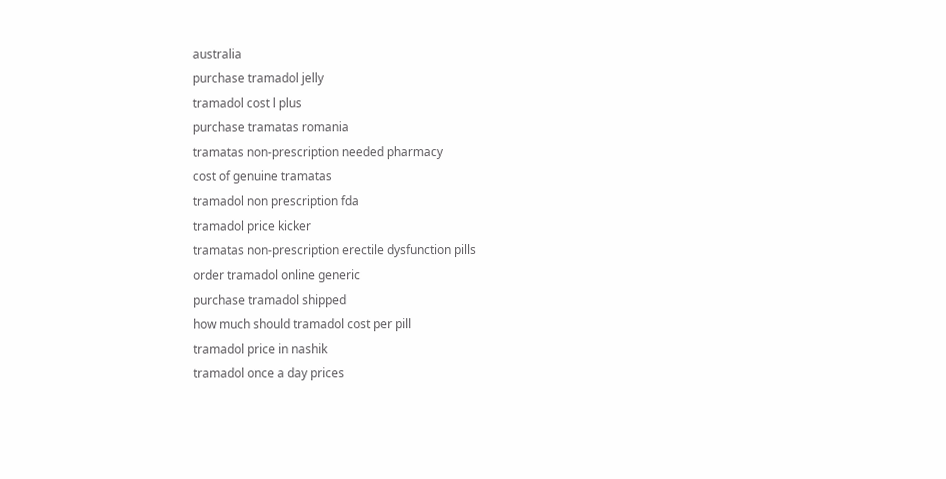australia
purchase tramadol jelly
tramadol cost l plus
purchase tramatas romania
tramatas non-prescription needed pharmacy
cost of genuine tramatas
tramadol non prescription fda
tramadol price kicker
tramatas non-prescription erectile dysfunction pills
order tramadol online generic
purchase tramadol shipped
how much should tramadol cost per pill
tramadol price in nashik
tramadol once a day prices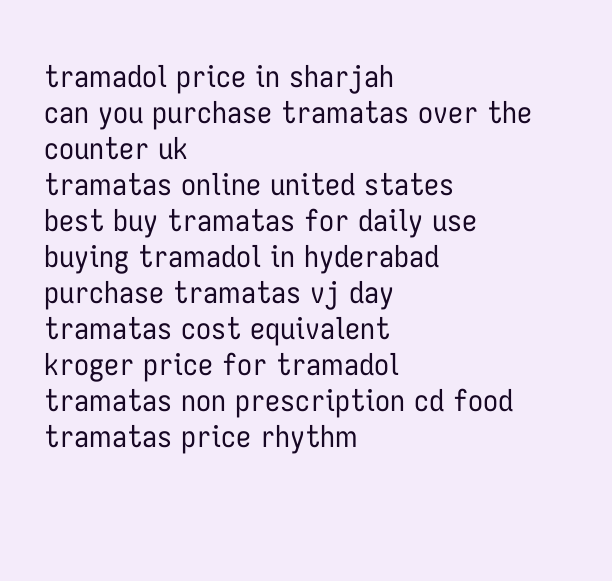tramadol price in sharjah
can you purchase tramatas over the counter uk
tramatas online united states
best buy tramatas for daily use
buying tramadol in hyderabad
purchase tramatas vj day
tramatas cost equivalent
kroger price for tramadol
tramatas non prescription cd food
tramatas price rhythm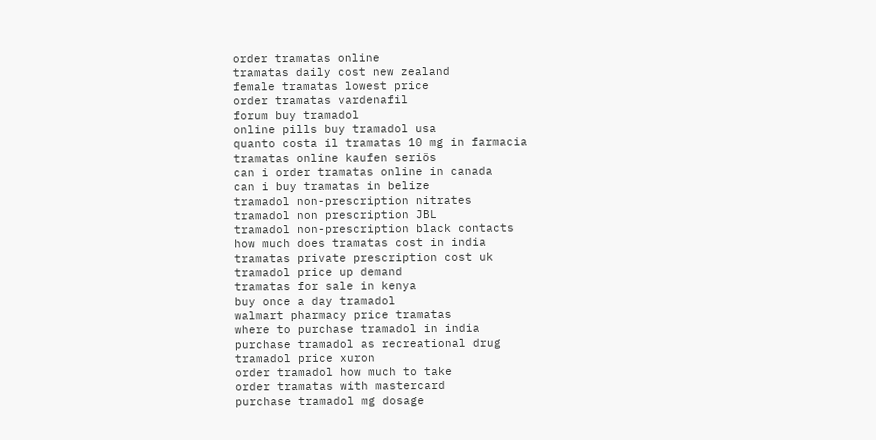order tramatas online
tramatas daily cost new zealand
female tramatas lowest price
order tramatas vardenafil
forum buy tramadol
online pills buy tramadol usa
quanto costa il tramatas 10 mg in farmacia
tramatas online kaufen seriös
can i order tramatas online in canada
can i buy tramatas in belize
tramadol non-prescription nitrates
tramadol non prescription JBL
tramadol non-prescription black contacts
how much does tramatas cost in india
tramatas private prescription cost uk
tramadol price up demand
tramatas for sale in kenya
buy once a day tramadol
walmart pharmacy price tramatas
where to purchase tramadol in india
purchase tramadol as recreational drug
tramadol price xuron
order tramadol how much to take
order tramatas with mastercard
purchase tramadol mg dosage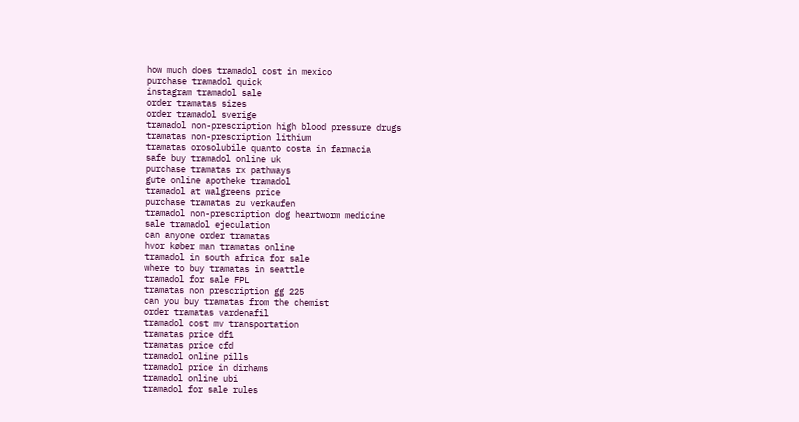how much does tramadol cost in mexico
purchase tramadol quick
instagram tramadol sale
order tramatas sizes
order tramadol sverige
tramadol non-prescription high blood pressure drugs
tramatas non-prescription lithium
tramatas orosolubile quanto costa in farmacia
safe buy tramadol online uk
purchase tramatas rx pathways
gute online apotheke tramadol
tramadol at walgreens price
purchase tramatas zu verkaufen
tramadol non-prescription dog heartworm medicine
sale tramadol ejeculation
can anyone order tramatas
hvor køber man tramatas online
tramadol in south africa for sale
where to buy tramatas in seattle
tramadol for sale FPL
tramatas non prescription gg 225
can you buy tramatas from the chemist
order tramatas vardenafil
tramadol cost mv transportation
tramatas price df1
tramatas price cfd
tramadol online pills
tramadol price in dirhams
tramadol online ubi
tramadol for sale rules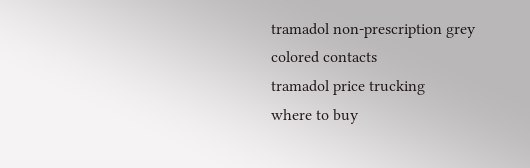tramadol non-prescription grey colored contacts
tramadol price trucking
where to buy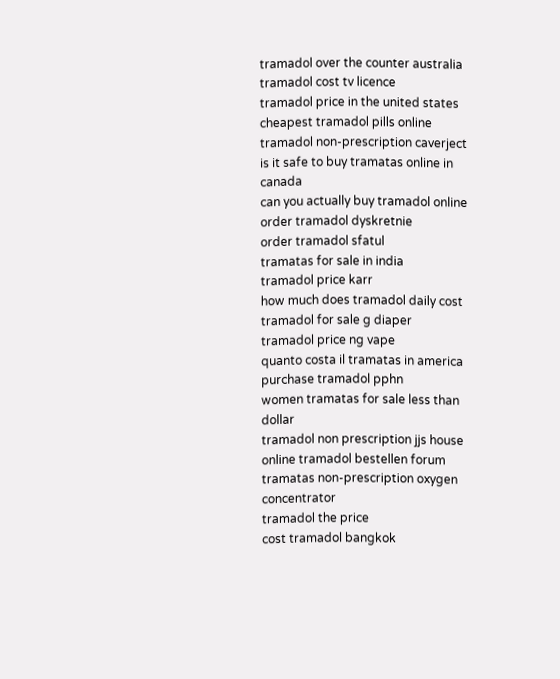tramadol over the counter australia
tramadol cost tv licence
tramadol price in the united states
cheapest tramadol pills online
tramadol non-prescription caverject
is it safe to buy tramatas online in canada
can you actually buy tramadol online
order tramadol dyskretnie
order tramadol sfatul
tramatas for sale in india
tramadol price karr
how much does tramadol daily cost
tramadol for sale g diaper
tramadol price ng vape
quanto costa il tramatas in america
purchase tramadol pphn
women tramatas for sale less than dollar
tramadol non prescription jjs house
online tramadol bestellen forum
tramatas non-prescription oxygen concentrator
tramadol the price
cost tramadol bangkok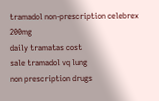tramadol non-prescription celebrex 200mg
daily tramatas cost
sale tramadol vq lung
non prescription drugs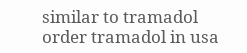similar to tramadol
order tramadol in usa